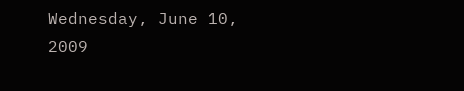Wednesday, June 10, 2009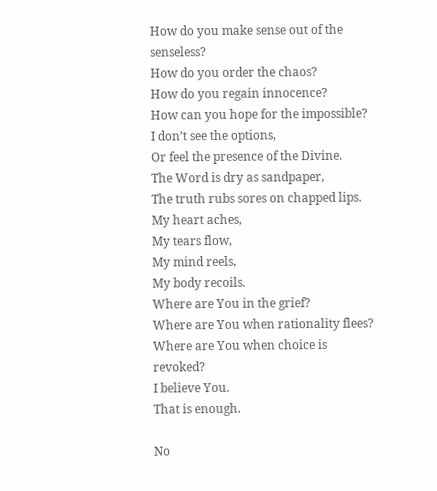How do you make sense out of the senseless?
How do you order the chaos?
How do you regain innocence?
How can you hope for the impossible?
I don’t see the options,
Or feel the presence of the Divine.
The Word is dry as sandpaper,
The truth rubs sores on chapped lips.
My heart aches,
My tears flow,
My mind reels,
My body recoils.
Where are You in the grief?
Where are You when rationality flees?
Where are You when choice is revoked?
I believe You.
That is enough.

No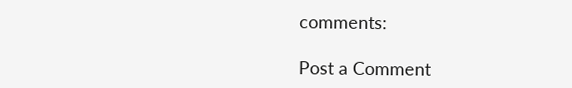comments:

Post a Comment